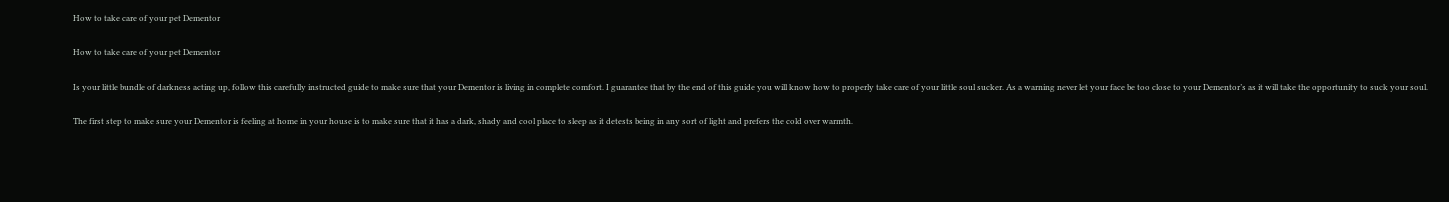How to take care of your pet Dementor

How to take care of your pet Dementor

Is your little bundle of darkness acting up, follow this carefully instructed guide to make sure that your Dementor is living in complete comfort. I guarantee that by the end of this guide you will know how to properly take care of your little soul sucker. As a warning never let your face be too close to your Dementor’s as it will take the opportunity to suck your soul.

The first step to make sure your Dementor is feeling at home in your house is to make sure that it has a dark, shady and cool place to sleep as it detests being in any sort of light and prefers the cold over warmth.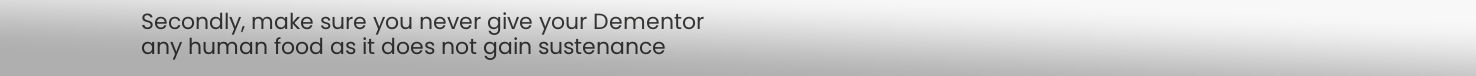Secondly, make sure you never give your Dementor any human food as it does not gain sustenance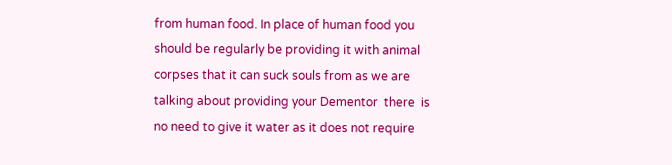from human food. In place of human food you should be regularly be providing it with animal corpses that it can suck souls from as we are talking about providing your Dementor  there  is no need to give it water as it does not require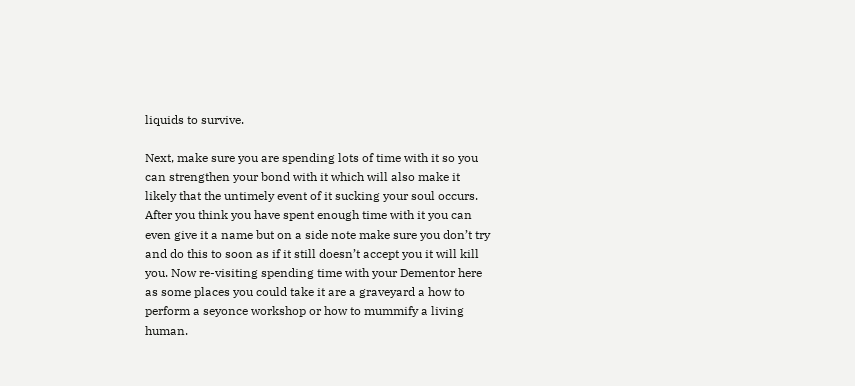liquids to survive.

Next, make sure you are spending lots of time with it so you can strengthen your bond with it which will also make it likely that the untimely event of it sucking your soul occurs. After you think you have spent enough time with it you can even give it a name but on a side note make sure you don’t try and do this to soon as if it still doesn’t accept you it will kill you. Now re-visiting spending time with your Dementor here as some places you could take it are a graveyard a how to perform a seyonce workshop or how to mummify a living human.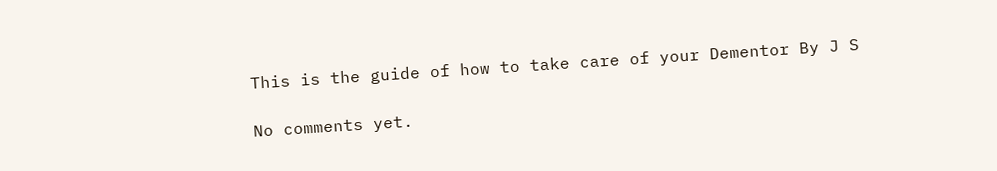This is the guide of how to take care of your Dementor By J S

No comments yet.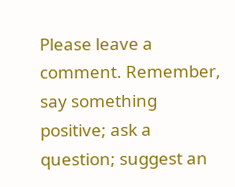Please leave a comment. Remember, say something positive; ask a question; suggest an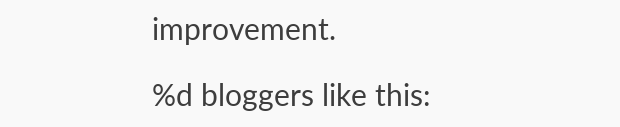improvement.

%d bloggers like this: